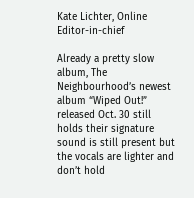Kate Lichter, Online Editor-in-chief

Already a pretty slow album, The Neighbourhood’s newest album “Wiped Out!” released Oct. 30 still holds their signature sound is still present but the vocals are lighter and don’t hold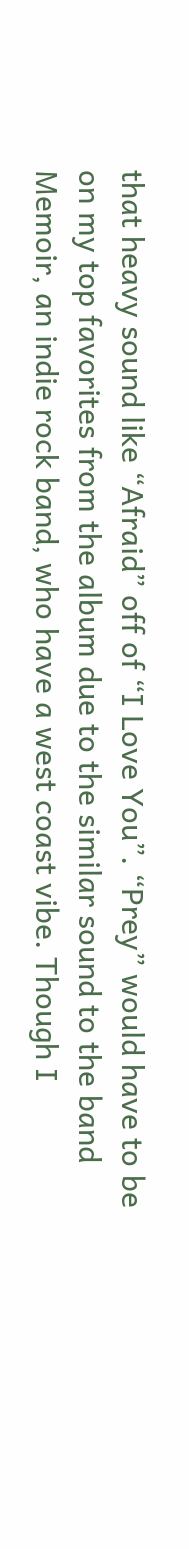that heavy sound like “Afraid” off of “I Love You”. “Prey” would have to be on my top favorites from the album due to the similar sound to the band Memoir, an indie rock band, who have a west coast vibe. Though I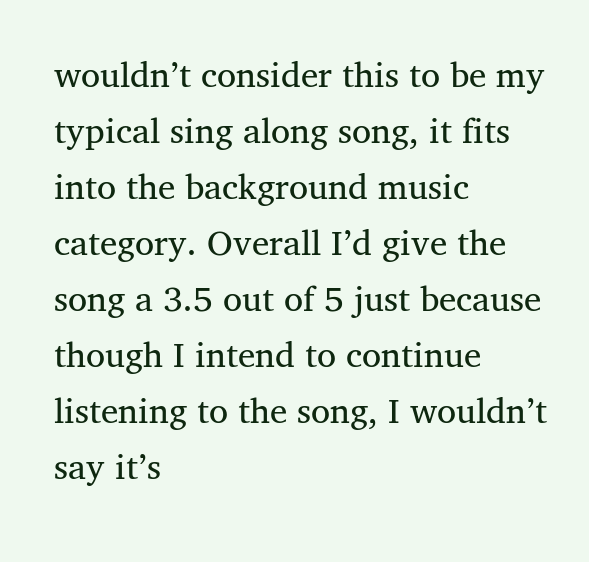wouldn’t consider this to be my typical sing along song, it fits into the background music category. Overall I’d give the song a 3.5 out of 5 just because though I intend to continue listening to the song, I wouldn’t say it’s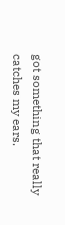got something that really catches my ears.